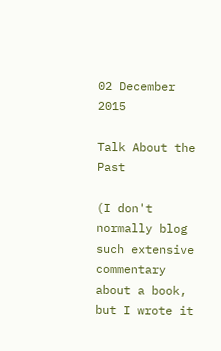02 December 2015

Talk About the Past

(I don't normally blog such extensive commentary about a book, but I wrote it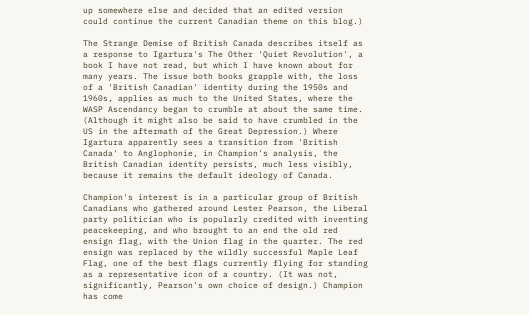up somewhere else and decided that an edited version could continue the current Canadian theme on this blog.)

The Strange Demise of British Canada describes itself as a response to Igartura's The Other 'Quiet Revolution', a book I have not read, but which I have known about for many years. The issue both books grapple with, the loss of a 'British Canadian' identity during the 1950s and 1960s, applies as much to the United States, where the WASP Ascendancy began to crumble at about the same time. (Although it might also be said to have crumbled in the US in the aftermath of the Great Depression.) Where Igartura apparently sees a transition from 'British Canada' to Anglophonie, in Champion's analysis, the British Canadian identity persists, much less visibly, because it remains the default ideology of Canada.

Champion's interest is in a particular group of British Canadians who gathered around Lester Pearson, the Liberal party politician who is popularly credited with inventing peacekeeping, and who brought to an end the old red ensign flag, with the Union flag in the quarter. The red ensign was replaced by the wildly successful Maple Leaf Flag, one of the best flags currently flying for standing as a representative icon of a country. (It was not, significantly, Pearson's own choice of design.) Champion has come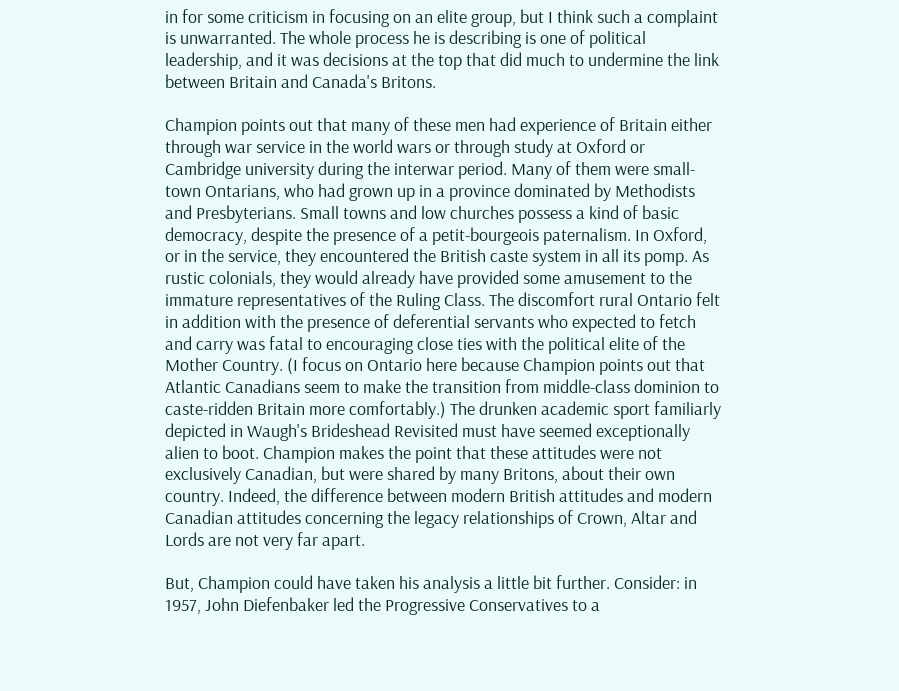in for some criticism in focusing on an elite group, but I think such a complaint is unwarranted. The whole process he is describing is one of political leadership, and it was decisions at the top that did much to undermine the link between Britain and Canada's Britons.

Champion points out that many of these men had experience of Britain either through war service in the world wars or through study at Oxford or Cambridge university during the interwar period. Many of them were small-town Ontarians, who had grown up in a province dominated by Methodists and Presbyterians. Small towns and low churches possess a kind of basic democracy, despite the presence of a petit-bourgeois paternalism. In Oxford, or in the service, they encountered the British caste system in all its pomp. As rustic colonials, they would already have provided some amusement to the immature representatives of the Ruling Class. The discomfort rural Ontario felt in addition with the presence of deferential servants who expected to fetch and carry was fatal to encouraging close ties with the political elite of the Mother Country. (I focus on Ontario here because Champion points out that Atlantic Canadians seem to make the transition from middle-class dominion to caste-ridden Britain more comfortably.) The drunken academic sport familiarly depicted in Waugh's Brideshead Revisited must have seemed exceptionally alien to boot. Champion makes the point that these attitudes were not exclusively Canadian, but were shared by many Britons, about their own country. Indeed, the difference between modern British attitudes and modern Canadian attitudes concerning the legacy relationships of Crown, Altar and Lords are not very far apart.

But, Champion could have taken his analysis a little bit further. Consider: in 1957, John Diefenbaker led the Progressive Conservatives to a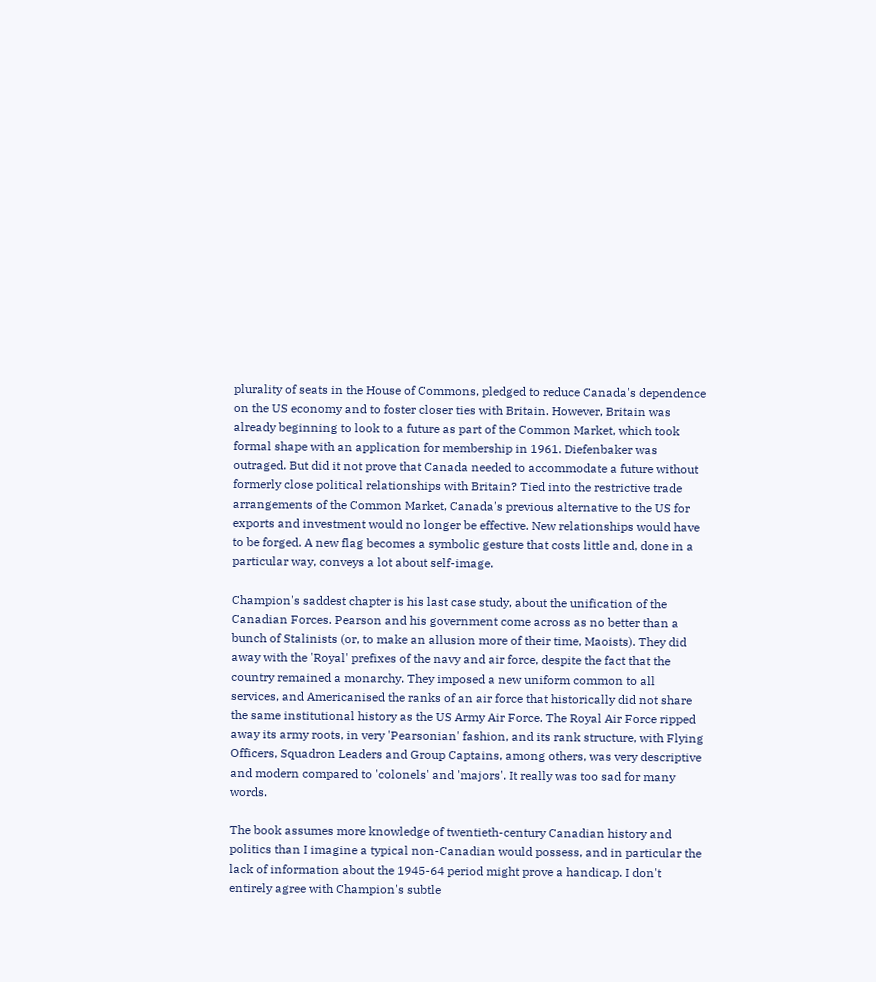plurality of seats in the House of Commons, pledged to reduce Canada's dependence on the US economy and to foster closer ties with Britain. However, Britain was already beginning to look to a future as part of the Common Market, which took formal shape with an application for membership in 1961. Diefenbaker was outraged. But did it not prove that Canada needed to accommodate a future without formerly close political relationships with Britain? Tied into the restrictive trade arrangements of the Common Market, Canada's previous alternative to the US for exports and investment would no longer be effective. New relationships would have to be forged. A new flag becomes a symbolic gesture that costs little and, done in a particular way, conveys a lot about self-image.

Champion's saddest chapter is his last case study, about the unification of the Canadian Forces. Pearson and his government come across as no better than a bunch of Stalinists (or, to make an allusion more of their time, Maoists). They did away with the 'Royal' prefixes of the navy and air force, despite the fact that the country remained a monarchy. They imposed a new uniform common to all services, and Americanised the ranks of an air force that historically did not share the same institutional history as the US Army Air Force. The Royal Air Force ripped away its army roots, in very 'Pearsonian' fashion, and its rank structure, with Flying Officers, Squadron Leaders and Group Captains, among others, was very descriptive and modern compared to 'colonels' and 'majors'. It really was too sad for many words.

The book assumes more knowledge of twentieth-century Canadian history and politics than I imagine a typical non-Canadian would possess, and in particular the lack of information about the 1945-64 period might prove a handicap. I don't entirely agree with Champion's subtle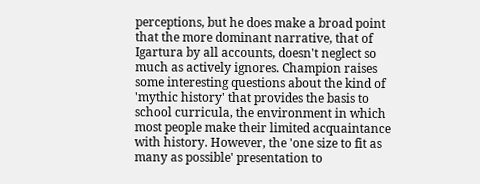perceptions, but he does make a broad point that the more dominant narrative, that of Igartura by all accounts, doesn't neglect so much as actively ignores. Champion raises some interesting questions about the kind of 'mythic history' that provides the basis to school curricula, the environment in which most people make their limited acquaintance with history. However, the 'one size to fit as many as possible' presentation to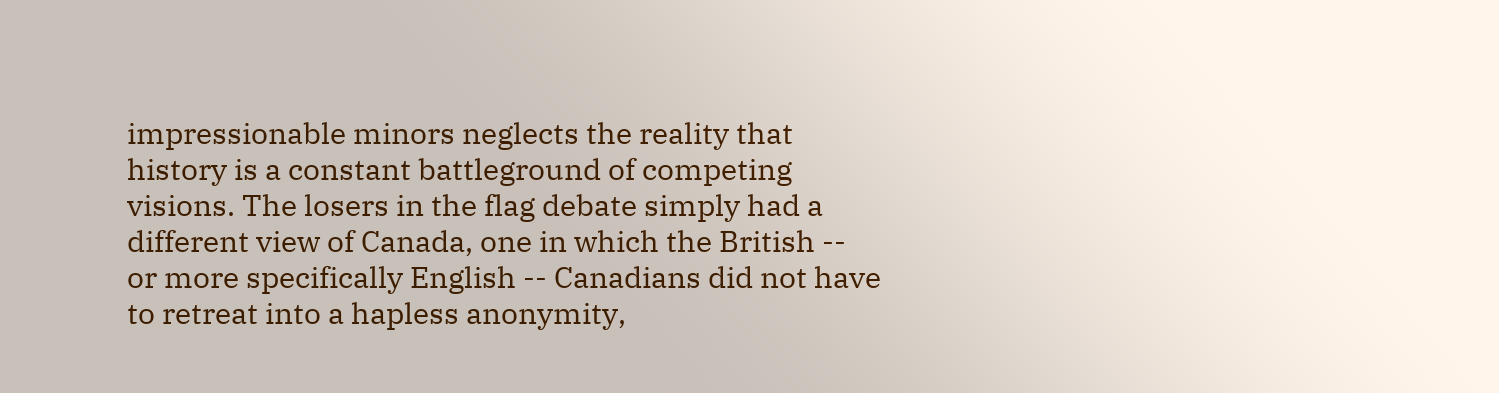impressionable minors neglects the reality that history is a constant battleground of competing visions. The losers in the flag debate simply had a different view of Canada, one in which the British -- or more specifically English -- Canadians did not have to retreat into a hapless anonymity,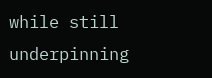while still underpinning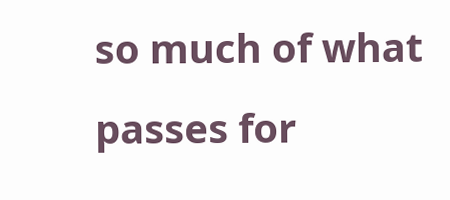so much of what passes for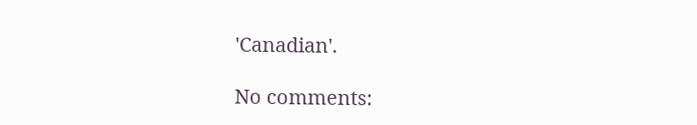'Canadian'.

No comments: